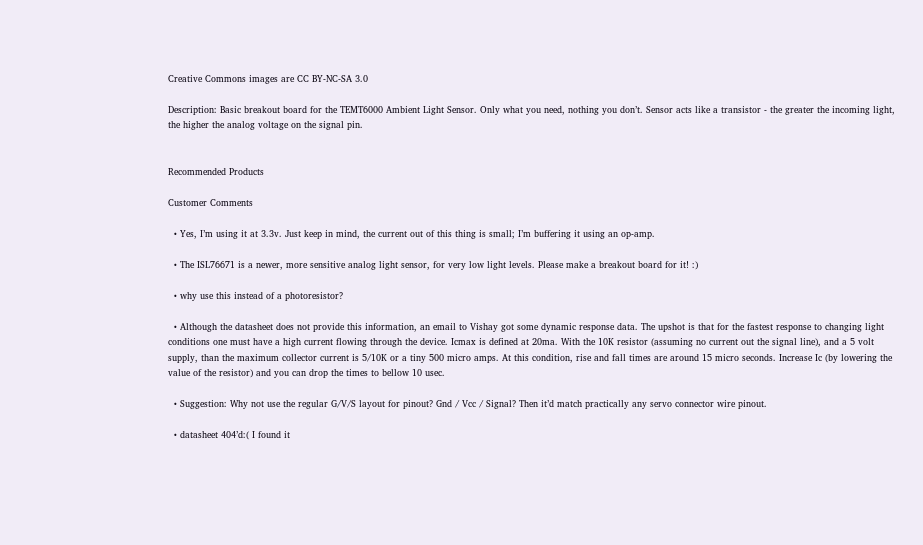Creative Commons images are CC BY-NC-SA 3.0

Description: Basic breakout board for the TEMT6000 Ambient Light Sensor. Only what you need, nothing you don’t. Sensor acts like a transistor - the greater the incoming light, the higher the analog voltage on the signal pin.


Recommended Products

Customer Comments

  • Yes, I’m using it at 3.3v. Just keep in mind, the current out of this thing is small; I’m buffering it using an op-amp.

  • The ISL76671 is a newer, more sensitive analog light sensor, for very low light levels. Please make a breakout board for it! :)

  • why use this instead of a photoresistor?

  • Although the datasheet does not provide this information, an email to Vishay got some dynamic response data. The upshot is that for the fastest response to changing light conditions one must have a high current flowing through the device. Icmax is defined at 20ma. With the 10K resistor (assuming no current out the signal line), and a 5 volt supply, than the maximum collector current is 5/10K or a tiny 500 micro amps. At this condition, rise and fall times are around 15 micro seconds. Increase Ic (by lowering the value of the resistor) and you can drop the times to bellow 10 usec.

  • Suggestion: Why not use the regular G/V/S layout for pinout? Gnd / Vcc / Signal? Then it’d match practically any servo connector wire pinout.

  • datasheet 404’d:( I found it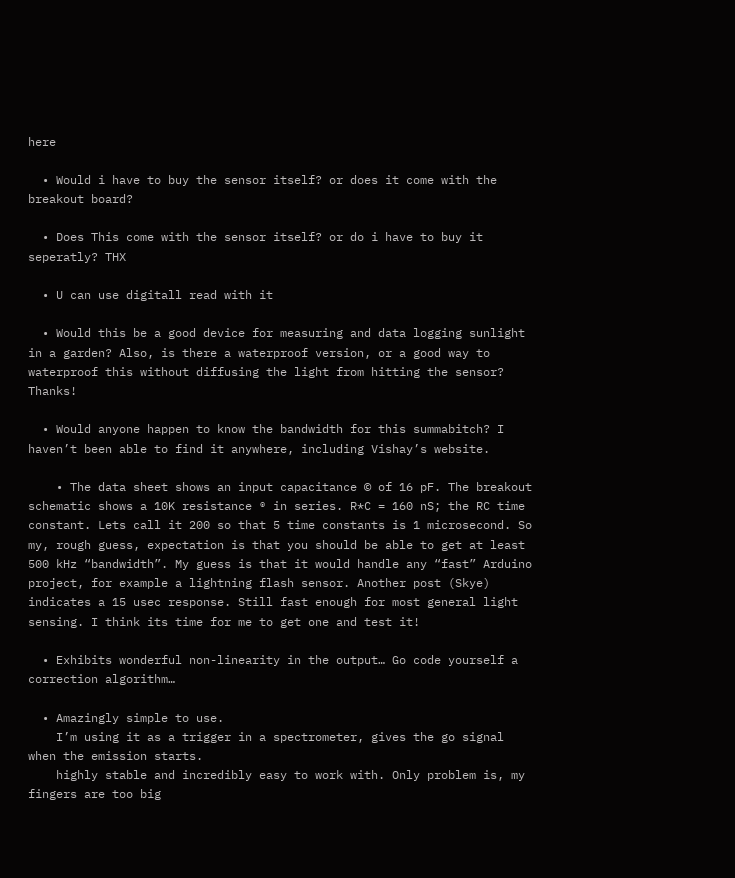here

  • Would i have to buy the sensor itself? or does it come with the breakout board?

  • Does This come with the sensor itself? or do i have to buy it seperatly? THX

  • U can use digitall read with it

  • Would this be a good device for measuring and data logging sunlight in a garden? Also, is there a waterproof version, or a good way to waterproof this without diffusing the light from hitting the sensor? Thanks!

  • Would anyone happen to know the bandwidth for this summabitch? I haven’t been able to find it anywhere, including Vishay’s website.

    • The data sheet shows an input capacitance © of 16 pF. The breakout schematic shows a 10K resistance ® in series. R*C = 160 nS; the RC time constant. Lets call it 200 so that 5 time constants is 1 microsecond. So my, rough guess, expectation is that you should be able to get at least 500 kHz “bandwidth”. My guess is that it would handle any “fast” Arduino project, for example a lightning flash sensor. Another post (Skye) indicates a 15 usec response. Still fast enough for most general light sensing. I think its time for me to get one and test it!

  • Exhibits wonderful non-linearity in the output… Go code yourself a correction algorithm…

  • Amazingly simple to use.
    I’m using it as a trigger in a spectrometer, gives the go signal when the emission starts.
    highly stable and incredibly easy to work with. Only problem is, my fingers are too big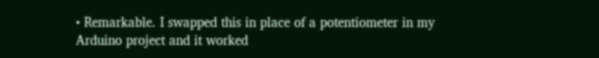• Remarkable. I swapped this in place of a potentiometer in my Arduino project and it worked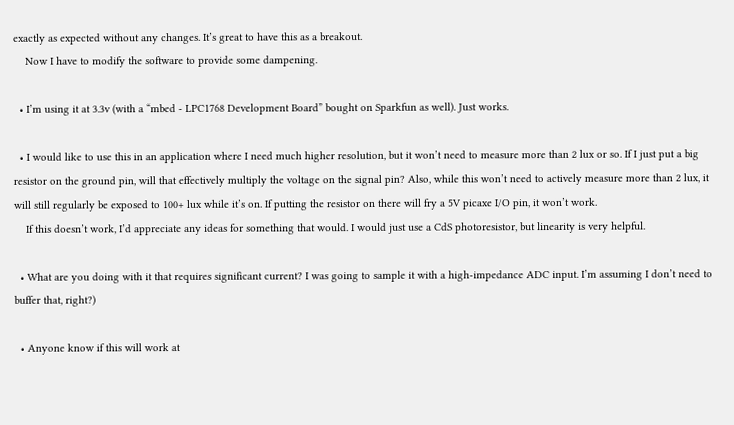exactly as expected without any changes. It’s great to have this as a breakout.
    Now I have to modify the software to provide some dampening.

  • I’m using it at 3.3v (with a “mbed - LPC1768 Development Board” bought on Sparkfun as well). Just works.

  • I would like to use this in an application where I need much higher resolution, but it won’t need to measure more than 2 lux or so. If I just put a big resistor on the ground pin, will that effectively multiply the voltage on the signal pin? Also, while this won’t need to actively measure more than 2 lux, it will still regularly be exposed to 100+ lux while it’s on. If putting the resistor on there will fry a 5V picaxe I/O pin, it won’t work.
    If this doesn’t work, I’d appreciate any ideas for something that would. I would just use a CdS photoresistor, but linearity is very helpful.

  • What are you doing with it that requires significant current? I was going to sample it with a high-impedance ADC input. I’m assuming I don’t need to buffer that, right?)

  • Anyone know if this will work at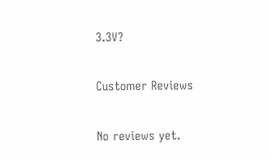3.3V?

Customer Reviews

No reviews yet.